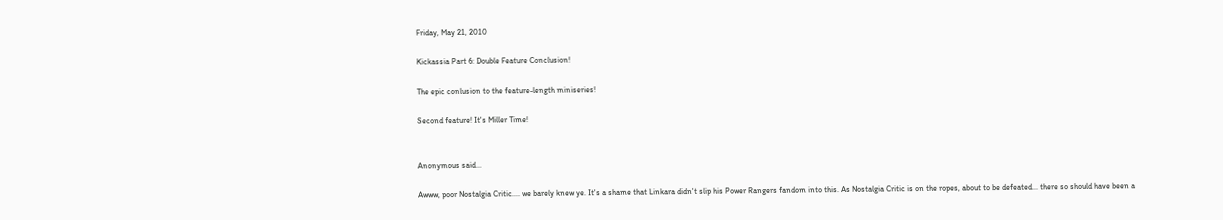Friday, May 21, 2010

Kickassia Part 6: Double Feature Conclusion!

The epic conlusion to the feature-length miniseries!

Second feature! It's Miller Time!


Anonymous said...

Awww, poor Nostalgia Critic.... we barely knew ye. It's a shame that Linkara didn't slip his Power Rangers fandom into this. As Nostalgia Critic is on the ropes, about to be defeated... there so should have been a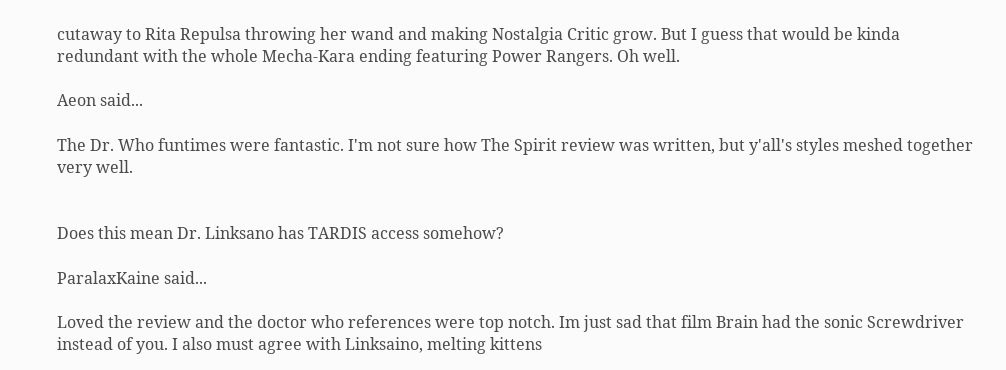cutaway to Rita Repulsa throwing her wand and making Nostalgia Critic grow. But I guess that would be kinda redundant with the whole Mecha-Kara ending featuring Power Rangers. Oh well.

Aeon said...

The Dr. Who funtimes were fantastic. I'm not sure how The Spirit review was written, but y'all's styles meshed together very well.


Does this mean Dr. Linksano has TARDIS access somehow?

ParalaxKaine said...

Loved the review and the doctor who references were top notch. Im just sad that film Brain had the sonic Screwdriver instead of you. I also must agree with Linksaino, melting kittens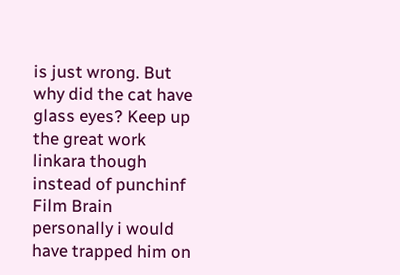is just wrong. But why did the cat have glass eyes? Keep up the great work linkara though instead of punchinf Film Brain personally i would have trapped him on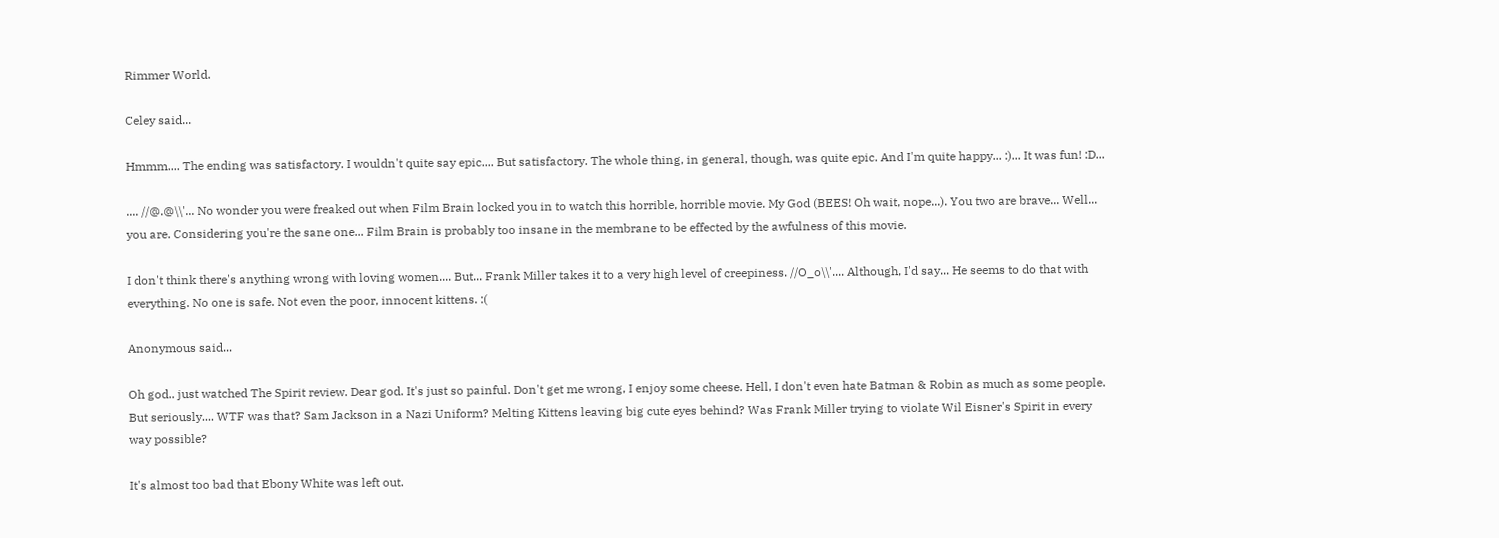Rimmer World.

Celey said...

Hmmm.... The ending was satisfactory. I wouldn't quite say epic.... But satisfactory. The whole thing, in general, though, was quite epic. And I'm quite happy... :)... It was fun! :D...

.... //@.@\\'... No wonder you were freaked out when Film Brain locked you in to watch this horrible, horrible movie. My God (BEES! Oh wait, nope...). You two are brave... Well... you are. Considering you're the sane one... Film Brain is probably too insane in the membrane to be effected by the awfulness of this movie.

I don't think there's anything wrong with loving women.... But... Frank Miller takes it to a very high level of creepiness. //O_o\\'.... Although, I'd say... He seems to do that with everything. No one is safe. Not even the poor, innocent kittens. :(

Anonymous said...

Oh god.. just watched The Spirit review. Dear god. It's just so painful. Don't get me wrong, I enjoy some cheese. Hell, I don't even hate Batman & Robin as much as some people. But seriously.... WTF was that? Sam Jackson in a Nazi Uniform? Melting Kittens leaving big cute eyes behind? Was Frank Miller trying to violate Wil Eisner's Spirit in every way possible?

It's almost too bad that Ebony White was left out.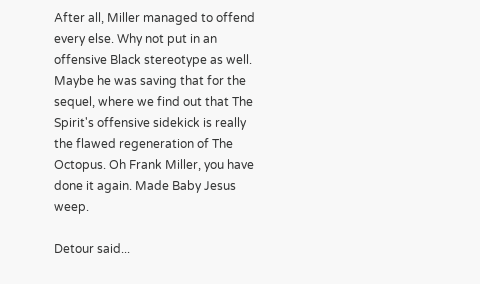After all, Miller managed to offend every else. Why not put in an offensive Black stereotype as well. Maybe he was saving that for the sequel, where we find out that The Spirit's offensive sidekick is really the flawed regeneration of The Octopus. Oh Frank Miller, you have done it again. Made Baby Jesus weep.

Detour said...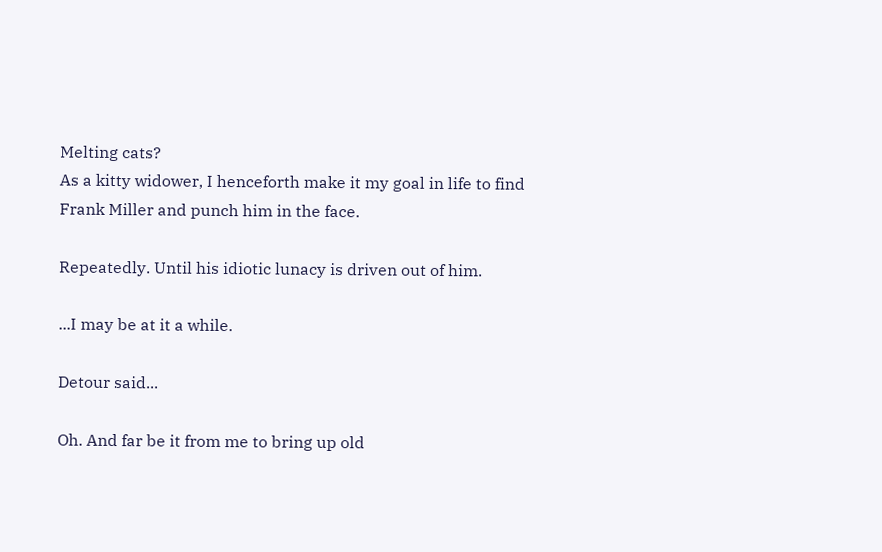Melting cats?
As a kitty widower, I henceforth make it my goal in life to find Frank Miller and punch him in the face.

Repeatedly. Until his idiotic lunacy is driven out of him.

...I may be at it a while.

Detour said...

Oh. And far be it from me to bring up old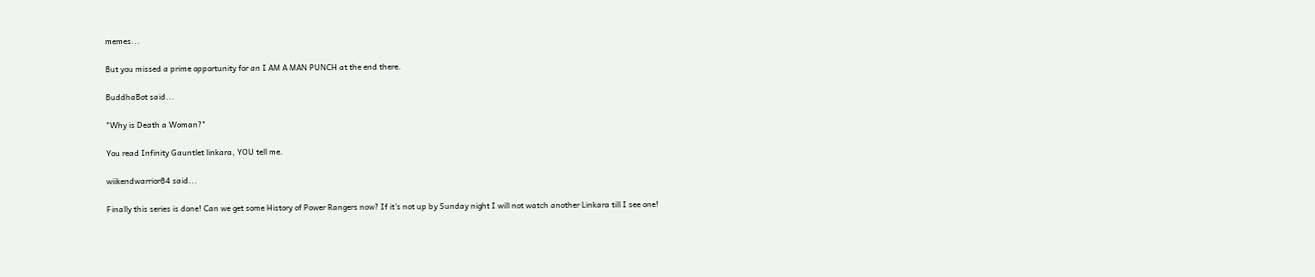memes...

But you missed a prime opportunity for an I AM A MAN PUNCH at the end there.

BuddhaBot said...

"Why is Death a Woman?"

You read Infinity Gauntlet linkara, YOU tell me.

wiikendwarrior84 said...

Finally this series is done! Can we get some History of Power Rangers now? If it's not up by Sunday night I will not watch another Linkara till I see one!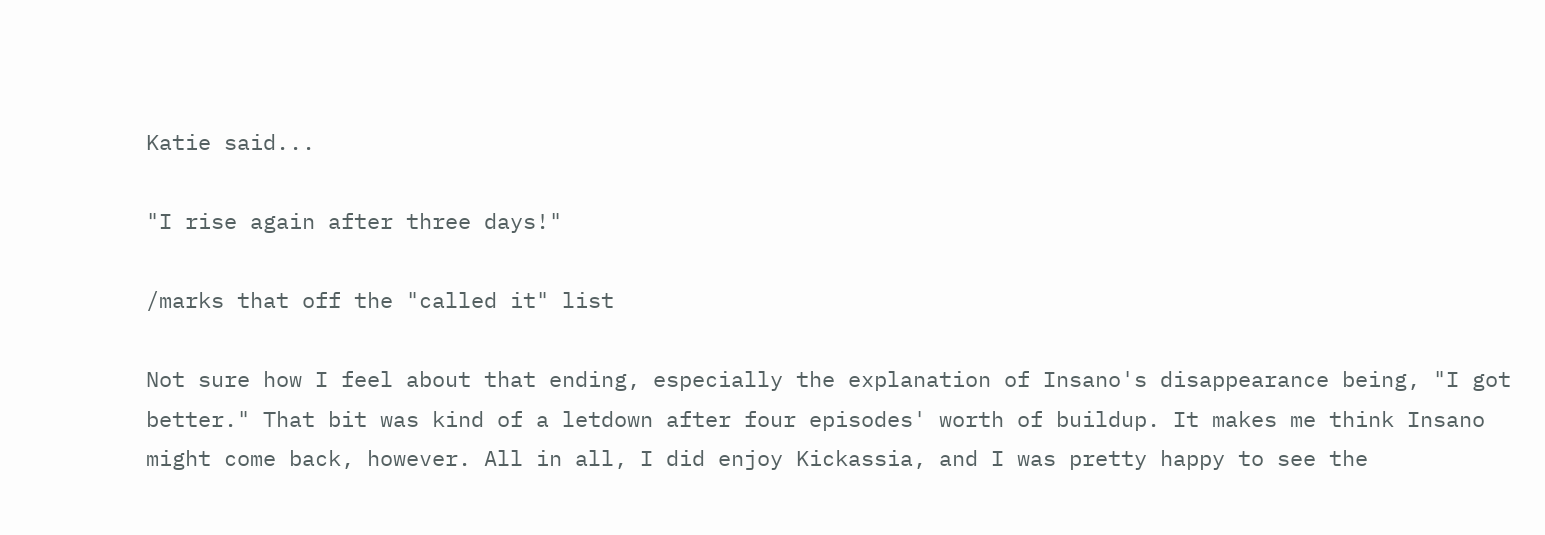Katie said...

"I rise again after three days!"

/marks that off the "called it" list

Not sure how I feel about that ending, especially the explanation of Insano's disappearance being, "I got better." That bit was kind of a letdown after four episodes' worth of buildup. It makes me think Insano might come back, however. All in all, I did enjoy Kickassia, and I was pretty happy to see the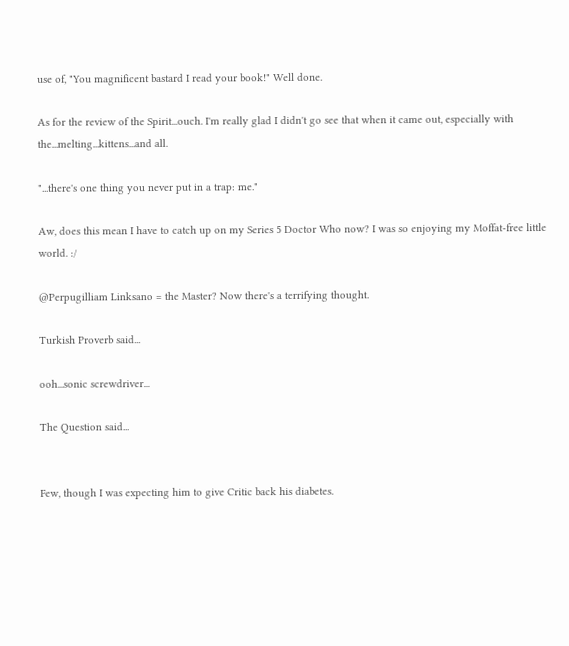use of, "You magnificent bastard I read your book!" Well done.

As for the review of the Spirit...ouch. I'm really glad I didn't go see that when it came out, especially with the...melting...kittens...and all.

"...there's one thing you never put in a trap: me."

Aw, does this mean I have to catch up on my Series 5 Doctor Who now? I was so enjoying my Moffat-free little world. :/

@Perpugilliam Linksano = the Master? Now there's a terrifying thought.

Turkish Proverb said...

ooh...sonic screwdriver...

The Question said...


Few, though I was expecting him to give Critic back his diabetes.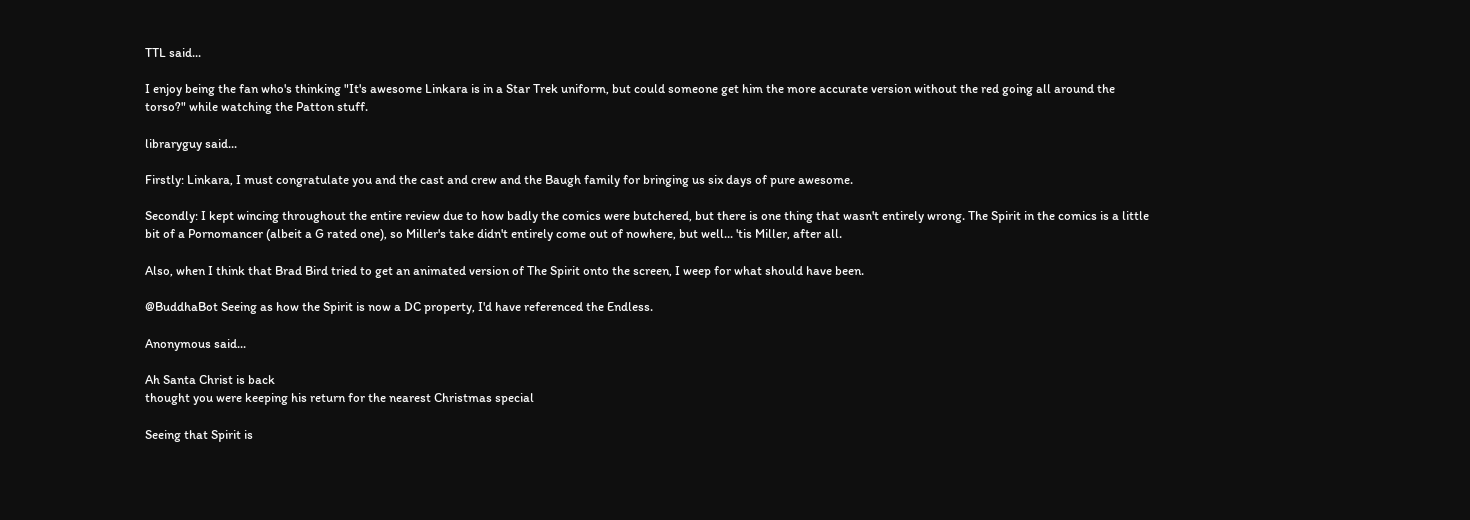TTL said...

I enjoy being the fan who's thinking "It's awesome Linkara is in a Star Trek uniform, but could someone get him the more accurate version without the red going all around the torso?" while watching the Patton stuff.

libraryguy said...

Firstly: Linkara, I must congratulate you and the cast and crew and the Baugh family for bringing us six days of pure awesome.

Secondly: I kept wincing throughout the entire review due to how badly the comics were butchered, but there is one thing that wasn't entirely wrong. The Spirit in the comics is a little bit of a Pornomancer (albeit a G rated one), so Miller's take didn't entirely come out of nowhere, but well... 'tis Miller, after all.

Also, when I think that Brad Bird tried to get an animated version of The Spirit onto the screen, I weep for what should have been.

@BuddhaBot Seeing as how the Spirit is now a DC property, I'd have referenced the Endless.

Anonymous said...

Ah Santa Christ is back
thought you were keeping his return for the nearest Christmas special

Seeing that Spirit is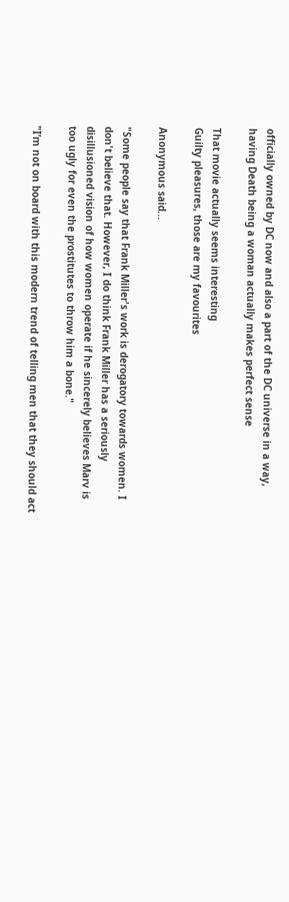officially owned by DC now and also a part of the DC universe in a way, having Death being a woman actually makes perfect sense

That movie actually seems interesting
Guilty pleasures, those are my favourites

Anonymous said...

"Some people say that Frank Miller's work is derogatory towards women. I don't believe that. However, I do think Frank Miller has a seriously disillusioned vision of how women operate if he sincerely believes Marv is too ugly for even the prostitutes to throw him a bone."

"I’m not on board with this modern trend of telling men that they should act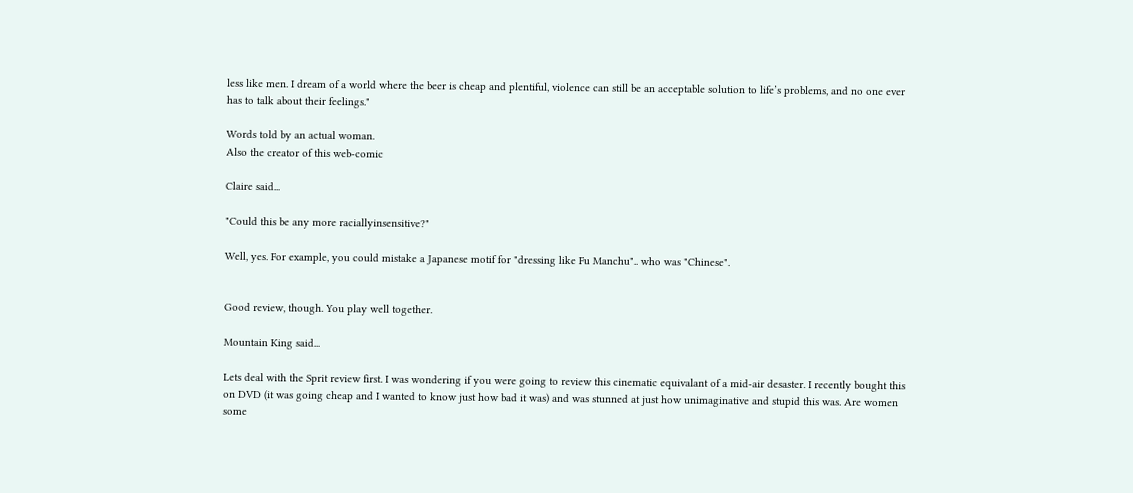less like men. I dream of a world where the beer is cheap and plentiful, violence can still be an acceptable solution to life’s problems, and no one ever has to talk about their feelings."

Words told by an actual woman.
Also the creator of this web-comic

Claire said...

"Could this be any more raciallyinsensitive?"

Well, yes. For example, you could mistake a Japanese motif for "dressing like Fu Manchu".. who was "Chinese".


Good review, though. You play well together.

Mountain King said...

Lets deal with the Sprit review first. I was wondering if you were going to review this cinematic equivalant of a mid-air desaster. I recently bought this on DVD (it was going cheap and I wanted to know just how bad it was) and was stunned at just how unimaginative and stupid this was. Are women some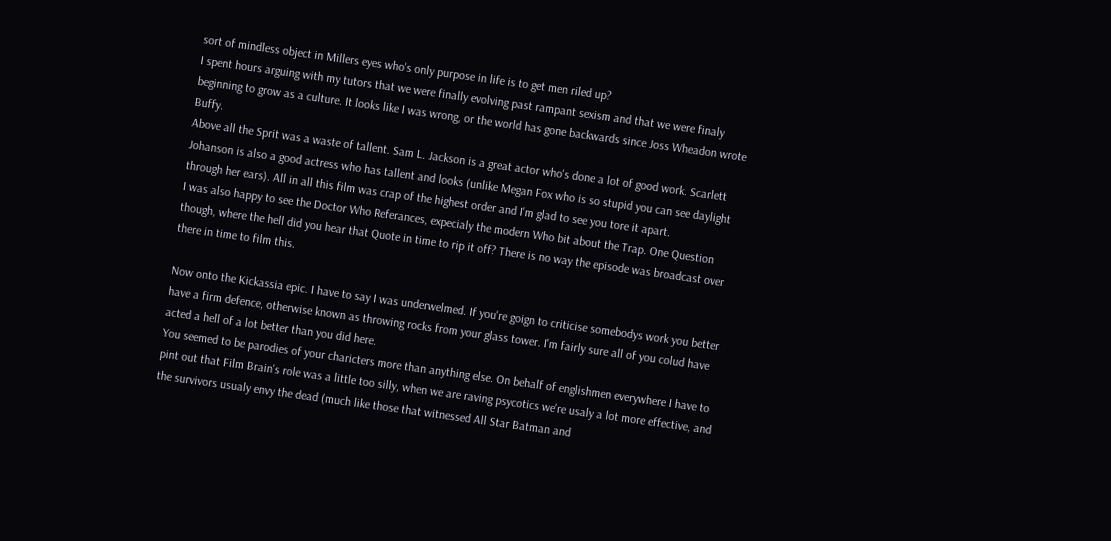sort of mindless object in Millers eyes who's only purpose in life is to get men riled up?
I spent hours arguing with my tutors that we were finally evolving past rampant sexism and that we were finaly beginning to grow as a culture. It looks like I was wrong, or the world has gone backwards since Joss Wheadon wrote Buffy.
Above all the Sprit was a waste of tallent. Sam L. Jackson is a great actor who's done a lot of good work. Scarlett Johanson is also a good actress who has tallent and looks (unlike Megan Fox who is so stupid you can see daylight through her ears). All in all this film was crap of the highest order and I'm glad to see you tore it apart.
I was also happy to see the Doctor Who Referances, expecialy the modern Who bit about the Trap. One Question though, where the hell did you hear that Quote in time to rip it off? There is no way the episode was broadcast over there in time to film this.

Now onto the Kickassia epic. I have to say I was underwelmed. If you're goign to criticise somebodys work you better have a firm defence, otherwise known as throwing rocks from your glass tower. I'm fairly sure all of you colud have acted a hell of a lot better than you did here.
You seemed to be parodies of your charicters more than anything else. On behalf of englishmen everywhere I have to pint out that Film Brain's role was a little too silly, when we are raving psycotics we're usaly a lot more effective, and the survivors usualy envy the dead (much like those that witnessed All Star Batman and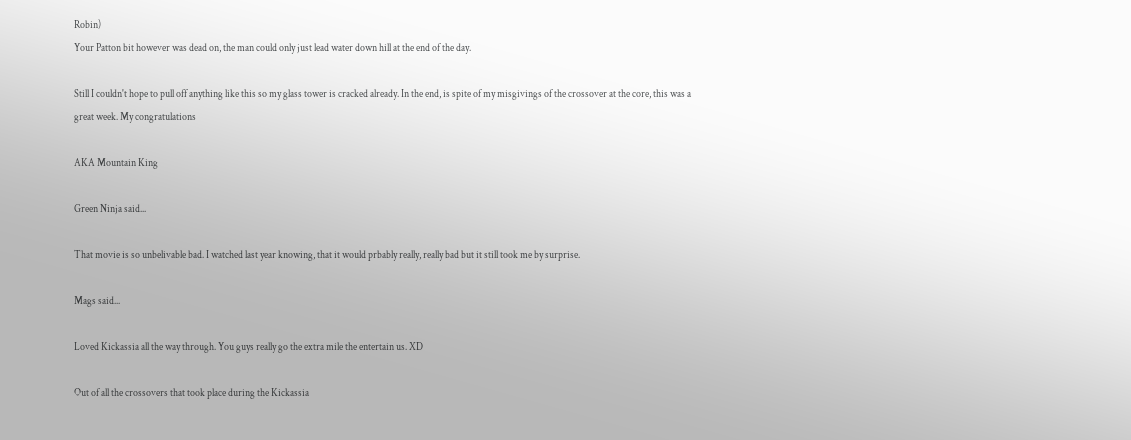Robin)
Your Patton bit however was dead on, the man could only just lead water down hill at the end of the day.

Still I couldn't hope to pull off anything like this so my glass tower is cracked already. In the end, is spite of my misgivings of the crossover at the core, this was a great week. My congratulations

AKA Mountain King

Green Ninja said...

That movie is so unbelivable bad. I watched last year knowing, that it would prbably really, really bad but it still took me by surprise.

Mags said...

Loved Kickassia all the way through. You guys really go the extra mile the entertain us. XD

Out of all the crossovers that took place during the Kickassia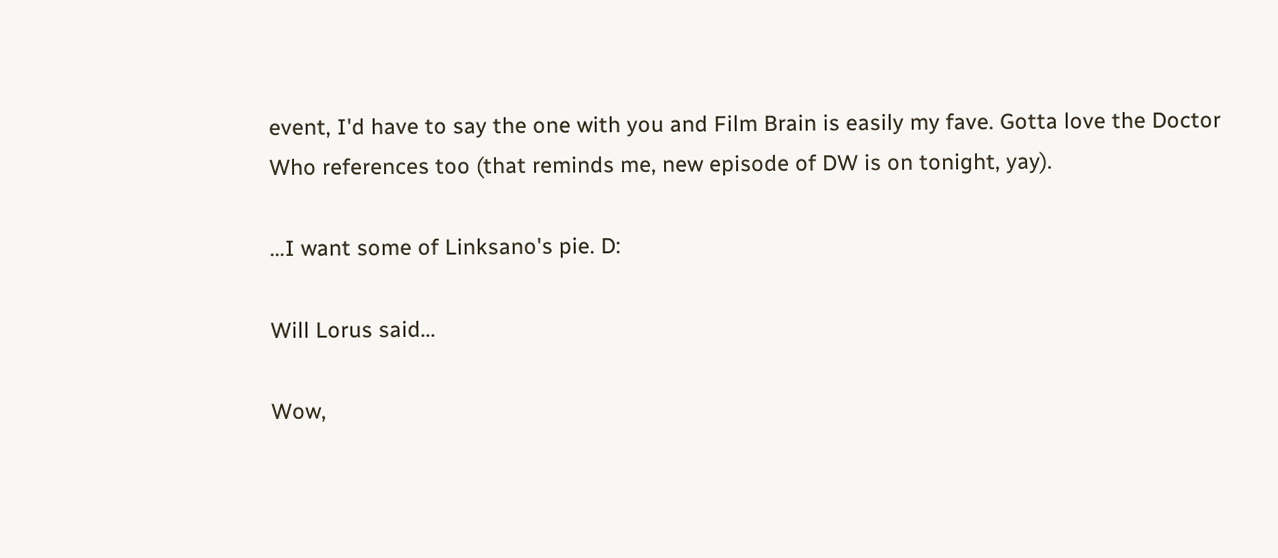event, I'd have to say the one with you and Film Brain is easily my fave. Gotta love the Doctor Who references too (that reminds me, new episode of DW is on tonight, yay).

...I want some of Linksano's pie. D:

Will Lorus said...

Wow,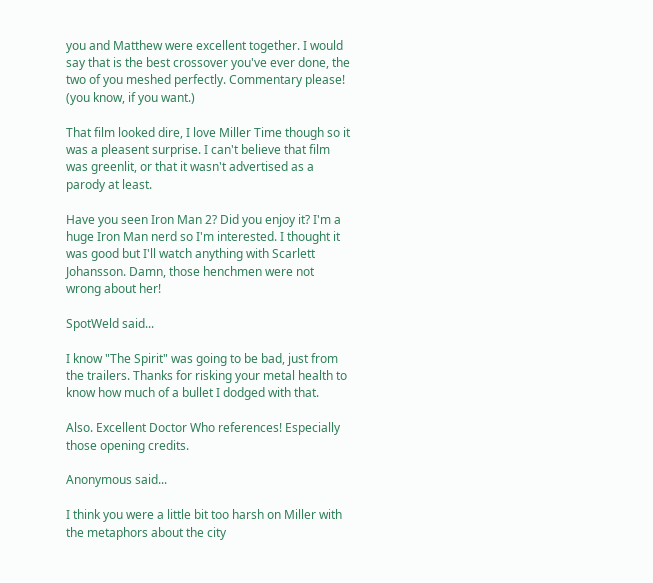you and Matthew were excellent together. I would say that is the best crossover you've ever done, the two of you meshed perfectly. Commentary please! (you know, if you want.)

That film looked dire, I love Miller Time though so it was a pleasent surprise. I can't believe that film was greenlit, or that it wasn't advertised as a parody at least.

Have you seen Iron Man 2? Did you enjoy it? I'm a huge Iron Man nerd so I'm interested. I thought it was good but I'll watch anything with Scarlett Johansson. Damn, those henchmen were not wrong about her!

SpotWeld said...

I know "The Spirit" was going to be bad, just from the trailers. Thanks for risking your metal health to know how much of a bullet I dodged with that.

Also. Excellent Doctor Who references! Especially those opening credits.

Anonymous said...

I think you were a little bit too harsh on Miller with the metaphors about the city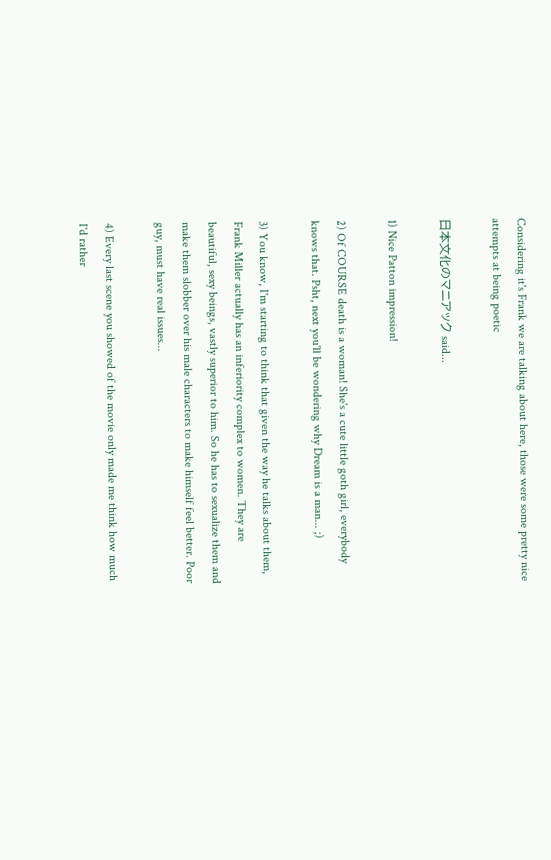Considering it's Frank we are talking about here, those were some pretty nice attempts at being poetic

日本文化のマニアック said...

1) Nice Patton impression!

2) Of COURSE death is a woman! She's a cute little goth girl, everybody knows that. Psht, next you'll be wondering why Dream is a man... ;)

3) You know, I'm starting to think that given the way he talks about them, Frank Miller actually has an inferiority complex to women. They are beautiful, sexy beings, vastly superior to him. So he has to sexualize them and make them slobber over his male characters to make himself feel better. Poor guy, must have real issues...

4) Every last scene you showed of the movie only made me think how much I'd rather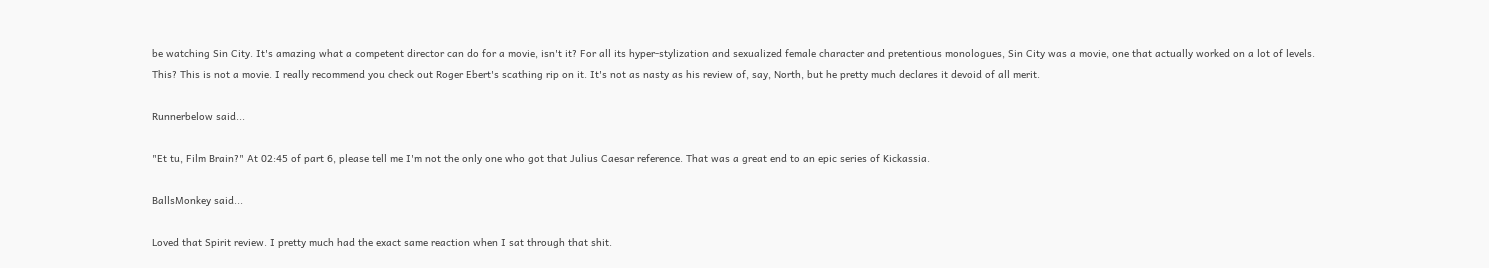be watching Sin City. It's amazing what a competent director can do for a movie, isn't it? For all its hyper-stylization and sexualized female character and pretentious monologues, Sin City was a movie, one that actually worked on a lot of levels. This? This is not a movie. I really recommend you check out Roger Ebert's scathing rip on it. It's not as nasty as his review of, say, North, but he pretty much declares it devoid of all merit.

Runnerbelow said...

"Et tu, Film Brain?" At 02:45 of part 6, please tell me I'm not the only one who got that Julius Caesar reference. That was a great end to an epic series of Kickassia.

BallsMonkey said...

Loved that Spirit review. I pretty much had the exact same reaction when I sat through that shit.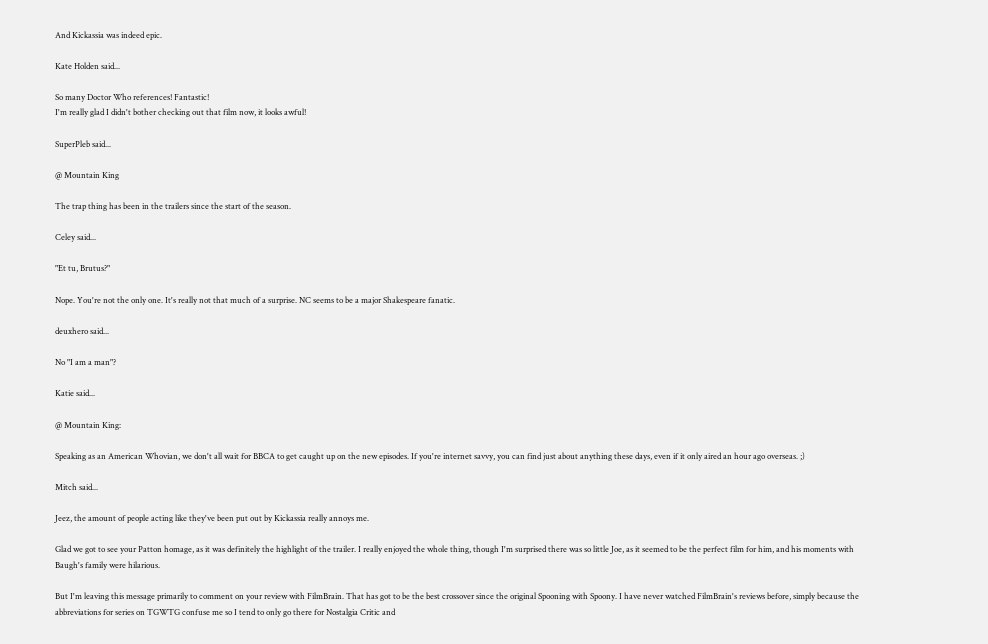And Kickassia was indeed epic.

Kate Holden said...

So many Doctor Who references! Fantastic!
I'm really glad I didn't bother checking out that film now, it looks awful!

SuperPleb said...

@ Mountain King

The trap thing has been in the trailers since the start of the season.

Celey said...

"Et tu, Brutus?"

Nope. You're not the only one. It's really not that much of a surprise. NC seems to be a major Shakespeare fanatic.

deuxhero said...

No "I am a man"?

Katie said...

@ Mountain King:

Speaking as an American Whovian, we don't all wait for BBCA to get caught up on the new episodes. If you're internet savvy, you can find just about anything these days, even if it only aired an hour ago overseas. ;)

Mitch said...

Jeez, the amount of people acting like they've been put out by Kickassia really annoys me.

Glad we got to see your Patton homage, as it was definitely the highlight of the trailer. I really enjoyed the whole thing, though I'm surprised there was so little Joe, as it seemed to be the perfect film for him, and his moments with Baugh's family were hilarious.

But I'm leaving this message primarily to comment on your review with FilmBrain. That has got to be the best crossover since the original Spooning with Spoony. I have never watched FilmBrain's reviews before, simply because the abbreviations for series on TGWTG confuse me so I tend to only go there for Nostalgia Critic and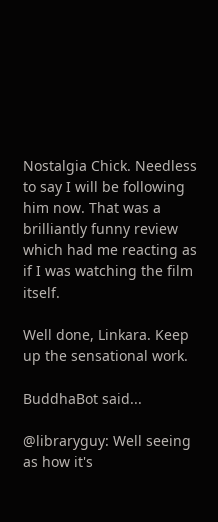Nostalgia Chick. Needless to say I will be following him now. That was a brilliantly funny review which had me reacting as if I was watching the film itself.

Well done, Linkara. Keep up the sensational work.

BuddhaBot said...

@libraryguy: Well seeing as how it's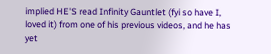implied HE'S read Infinity Gauntlet (fyi so have I, loved it) from one of his previous videos, and he has yet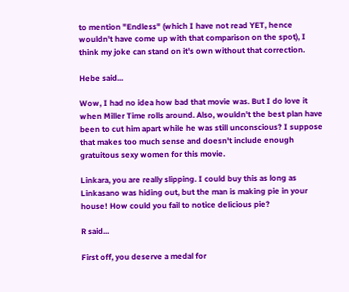to mention "Endless" (which I have not read YET, hence wouldn't have come up with that comparison on the spot), I think my joke can stand on it's own without that correction.

Hebe said...

Wow, I had no idea how bad that movie was. But I do love it when Miller Time rolls around. Also, wouldn't the best plan have been to cut him apart while he was still unconscious? I suppose that makes too much sense and doesn't include enough gratuitous sexy women for this movie.

Linkara, you are really slipping. I could buy this as long as Linkasano was hiding out, but the man is making pie in your house! How could you fail to notice delicious pie?

R said...

First off, you deserve a medal for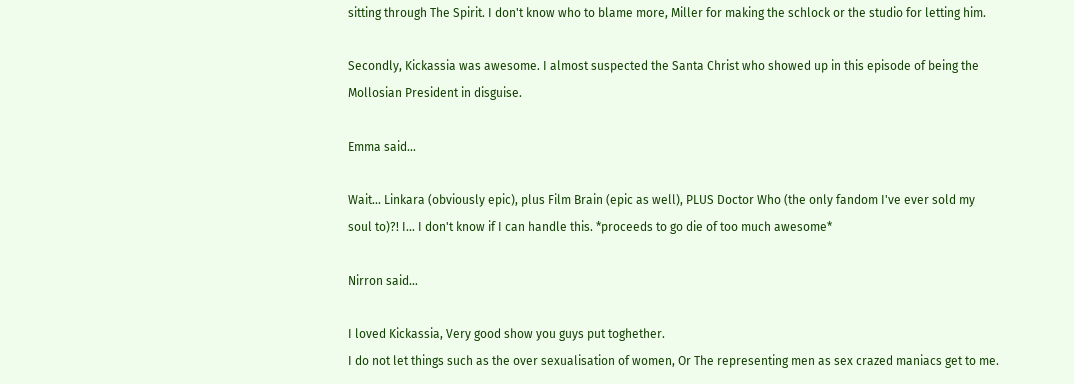sitting through The Spirit. I don't know who to blame more, Miller for making the schlock or the studio for letting him.

Secondly, Kickassia was awesome. I almost suspected the Santa Christ who showed up in this episode of being the Mollosian President in disguise.

Emma said...

Wait... Linkara (obviously epic), plus Film Brain (epic as well), PLUS Doctor Who (the only fandom I've ever sold my soul to)?! I... I don't know if I can handle this. *proceeds to go die of too much awesome*

Nirron said...

I loved Kickassia, Very good show you guys put toghether.
I do not let things such as the over sexualisation of women, Or The representing men as sex crazed maniacs get to me.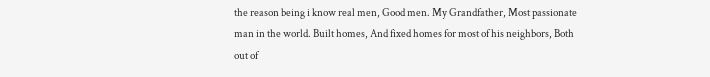the reason being i know real men, Good men. My Grandfather, Most passionate man in the world. Built homes, And fixed homes for most of his neighbors, Both out of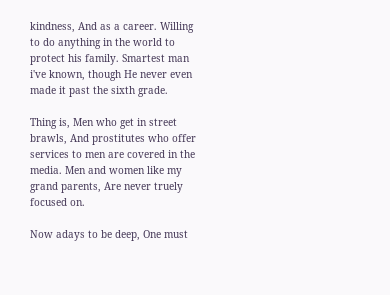kindness, And as a career. Willing to do anything in the world to protect his family. Smartest man i've known, though He never even made it past the sixth grade.

Thing is, Men who get in street brawls, And prostitutes who offer services to men are covered in the media. Men and women like my grand parents, Are never truely focused on.

Now adays to be deep, One must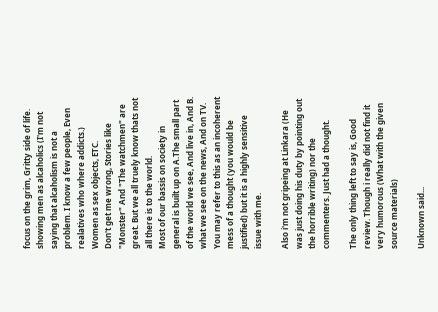focus on the grim, Gritty side of life. showing men as alcaholics (I'm not saying that alcaholism is not a problem. I know a few people, Even realatives who where addicts.) Women as sex objects, ETC.
Don't get me wrong, Stories like "Monster" And "The watchmen" are great. But we all truely know thats not all there is to the world.
Most of our bassis on society in general is built up on A.The small part of the world we see, And live in, And B. what we see on the news, And on TV.
You may refer to this as an incoherent mess of a thought (you would be justified) but it is a highly sensitive issue with me.

Also i'm not gripeing at Linkara (He was just doing his duty by pointing out the horrible writing) nor the commenters. Just had a thought.

The only thing left to say is, Good review. Though i really did not find it very humorous (What with the given source materials)

Unknown said...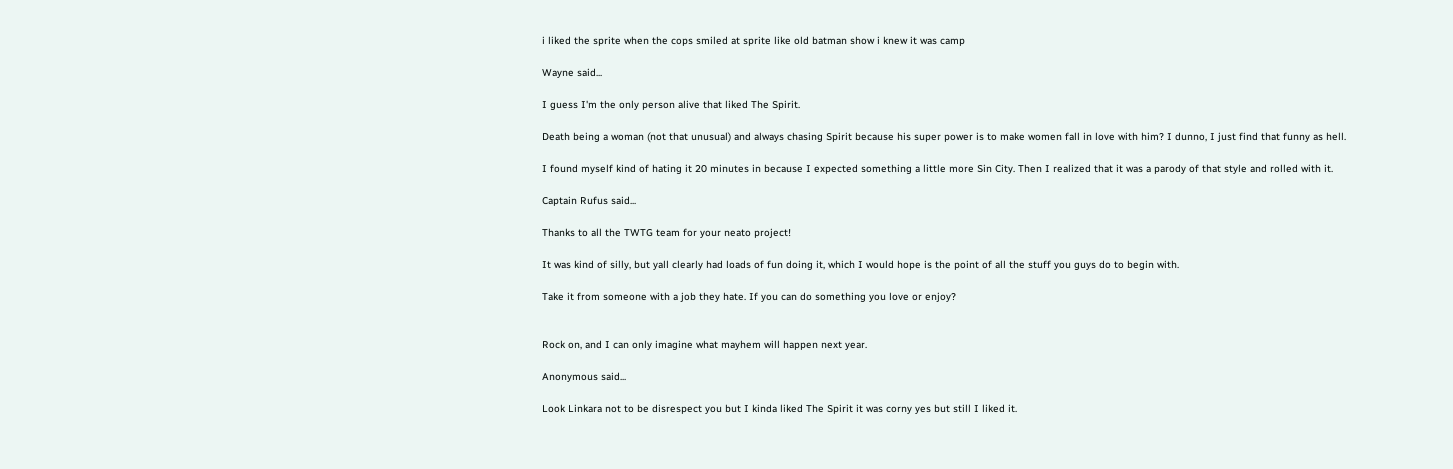i liked the sprite when the cops smiled at sprite like old batman show i knew it was camp

Wayne said...

I guess I'm the only person alive that liked The Spirit.

Death being a woman (not that unusual) and always chasing Spirit because his super power is to make women fall in love with him? I dunno, I just find that funny as hell.

I found myself kind of hating it 20 minutes in because I expected something a little more Sin City. Then I realized that it was a parody of that style and rolled with it.

Captain Rufus said...

Thanks to all the TWTG team for your neato project!

It was kind of silly, but yall clearly had loads of fun doing it, which I would hope is the point of all the stuff you guys do to begin with.

Take it from someone with a job they hate. If you can do something you love or enjoy?


Rock on, and I can only imagine what mayhem will happen next year.

Anonymous said...

Look Linkara not to be disrespect you but I kinda liked The Spirit it was corny yes but still I liked it.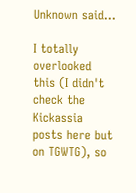Unknown said...

I totally overlooked this (I didn't check the Kickassia posts here but on TGWTG), so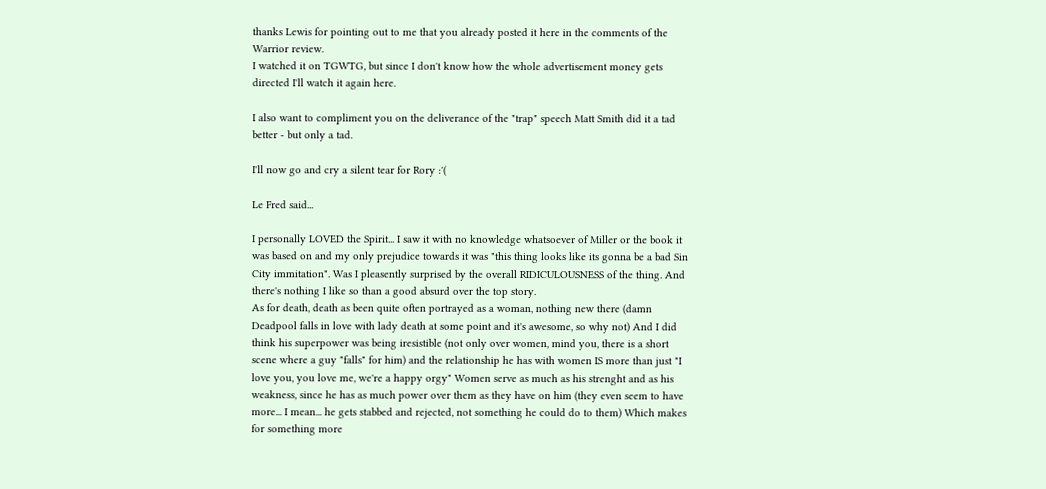thanks Lewis for pointing out to me that you already posted it here in the comments of the Warrior review.
I watched it on TGWTG, but since I don't know how the whole advertisement money gets directed I'll watch it again here.

I also want to compliment you on the deliverance of the "trap" speech Matt Smith did it a tad better - but only a tad.

I'll now go and cry a silent tear for Rory :'(

Le Fred said...

I personally LOVED the Spirit... I saw it with no knowledge whatsoever of Miller or the book it was based on and my only prejudice towards it was "this thing looks like its gonna be a bad Sin City immitation". Was I pleasently surprised by the overall RIDICULOUSNESS of the thing. And there's nothing I like so than a good absurd over the top story.
As for death, death as been quite often portrayed as a woman, nothing new there (damn Deadpool falls in love with lady death at some point and it's awesome, so why not) And I did think his superpower was being iresistible (not only over women, mind you, there is a short scene where a guy "falls" for him) and the relationship he has with women IS more than just "I love you, you love me, we're a happy orgy" Women serve as much as his strenght and as his weakness, since he has as much power over them as they have on him (they even seem to have more... I mean... he gets stabbed and rejected, not something he could do to them) Which makes for something more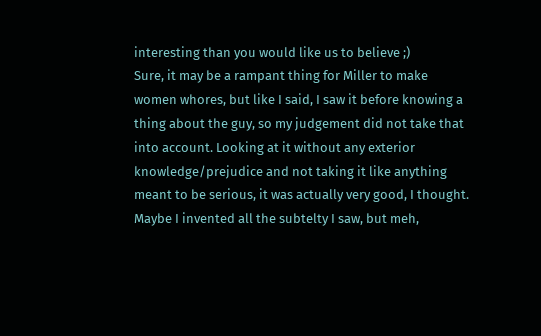interesting than you would like us to believe ;)
Sure, it may be a rampant thing for Miller to make women whores, but like I said, I saw it before knowing a thing about the guy, so my judgement did not take that into account. Looking at it without any exterior knowledge/prejudice and not taking it like anything meant to be serious, it was actually very good, I thought. Maybe I invented all the subtelty I saw, but meh,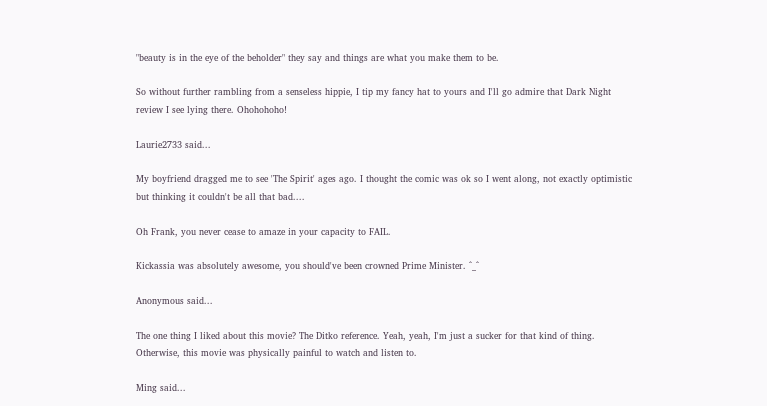"beauty is in the eye of the beholder" they say and things are what you make them to be.

So without further rambling from a senseless hippie, I tip my fancy hat to yours and I'll go admire that Dark Night review I see lying there. Ohohohoho!

Laurie2733 said...

My boyfriend dragged me to see 'The Spirit' ages ago. I thought the comic was ok so I went along, not exactly optimistic but thinking it couldn't be all that bad....

Oh Frank, you never cease to amaze in your capacity to FAIL.

Kickassia was absolutely awesome, you should've been crowned Prime Minister. ^_^

Anonymous said...

The one thing I liked about this movie? The Ditko reference. Yeah, yeah, I'm just a sucker for that kind of thing. Otherwise, this movie was physically painful to watch and listen to.

Ming said...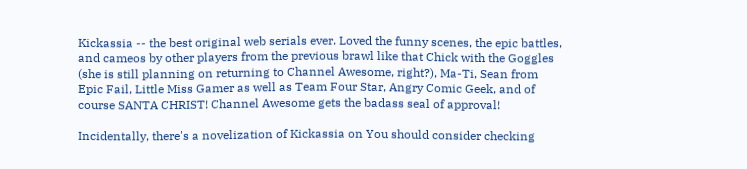Kickassia -- the best original web serials ever. Loved the funny scenes, the epic battles, and cameos by other players from the previous brawl like that Chick with the Goggles (she is still planning on returning to Channel Awesome, right?), Ma-Ti, Sean from Epic Fail, Little Miss Gamer as well as Team Four Star, Angry Comic Geek, and of course SANTA CHRIST! Channel Awesome gets the badass seal of approval!

Incidentally, there's a novelization of Kickassia on You should consider checking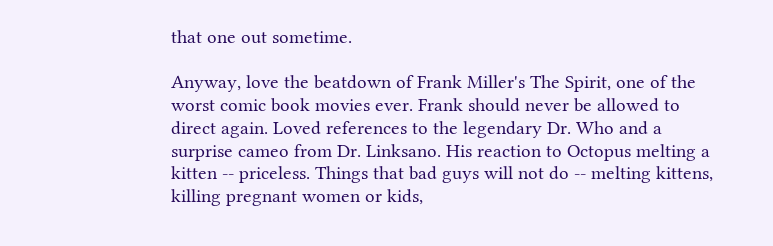that one out sometime.

Anyway, love the beatdown of Frank Miller's The Spirit, one of the worst comic book movies ever. Frank should never be allowed to direct again. Loved references to the legendary Dr. Who and a surprise cameo from Dr. Linksano. His reaction to Octopus melting a kitten -- priceless. Things that bad guys will not do -- melting kittens, killing pregnant women or kids,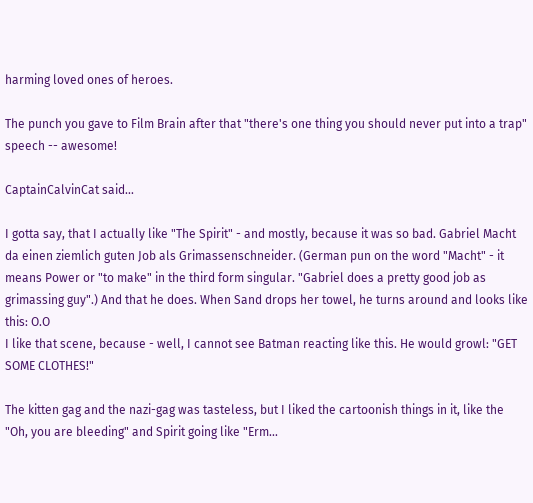harming loved ones of heroes.

The punch you gave to Film Brain after that "there's one thing you should never put into a trap" speech -- awesome!

CaptainCalvinCat said...

I gotta say, that I actually like "The Spirit" - and mostly, because it was so bad. Gabriel Macht da einen ziemlich guten Job als Grimassenschneider. (German pun on the word "Macht" - it means Power or "to make" in the third form singular. "Gabriel does a pretty good job as grimassing guy".) And that he does. When Sand drops her towel, he turns around and looks like this: O.O
I like that scene, because - well, I cannot see Batman reacting like this. He would growl: "GET SOME CLOTHES!"

The kitten gag and the nazi-gag was tasteless, but I liked the cartoonish things in it, like the "Oh, you are bleeding" and Spirit going like "Erm...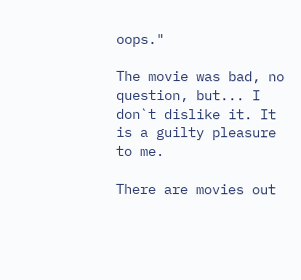oops."

The movie was bad, no question, but... I don`t dislike it. It is a guilty pleasure to me.

There are movies out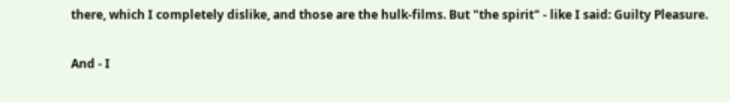there, which I completely dislike, and those are the hulk-films. But "the spirit" - like I said: Guilty Pleasure.

And - I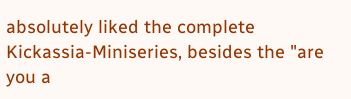absolutely liked the complete Kickassia-Miniseries, besides the "are you a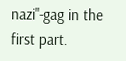nazi"-gag in the first part.